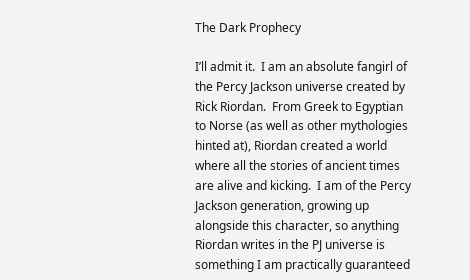The Dark Prophecy

I’ll admit it.  I am an absolute fangirl of the Percy Jackson universe created by Rick Riordan.  From Greek to Egyptian to Norse (as well as other mythologies hinted at), Riordan created a world where all the stories of ancient times are alive and kicking.  I am of the Percy Jackson generation, growing up alongside this character, so anything Riordan writes in the PJ universe is something I am practically guaranteed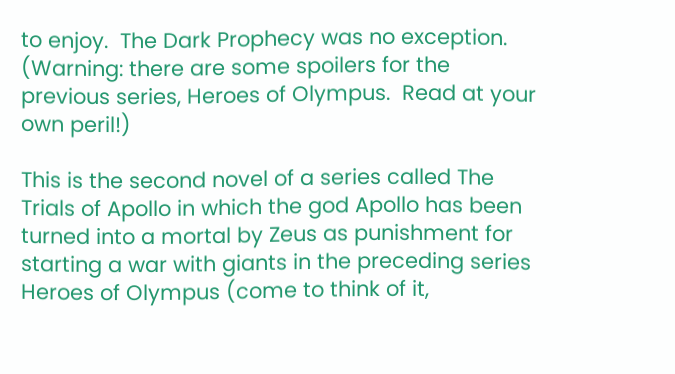to enjoy.  The Dark Prophecy was no exception.  (Warning: there are some spoilers for the previous series, Heroes of Olympus.  Read at your own peril!)

This is the second novel of a series called The Trials of Apollo in which the god Apollo has been turned into a mortal by Zeus as punishment for starting a war with giants in the preceding series Heroes of Olympus (come to think of it,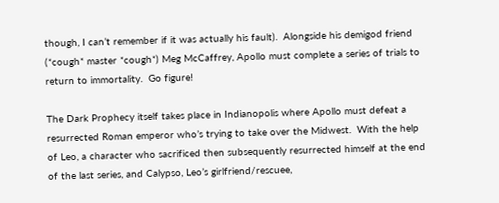though, I can’t remember if it was actually his fault).  Alongside his demigod friend (*cough* master *cough*) Meg McCaffrey, Apollo must complete a series of trials to return to immortality.  Go figure!

The Dark Prophecy itself takes place in Indianopolis where Apollo must defeat a resurrected Roman emperor who’s trying to take over the Midwest.  With the help of Leo, a character who sacrificed then subsequently resurrected himself at the end of the last series, and Calypso, Leo’s girlfriend/rescuee,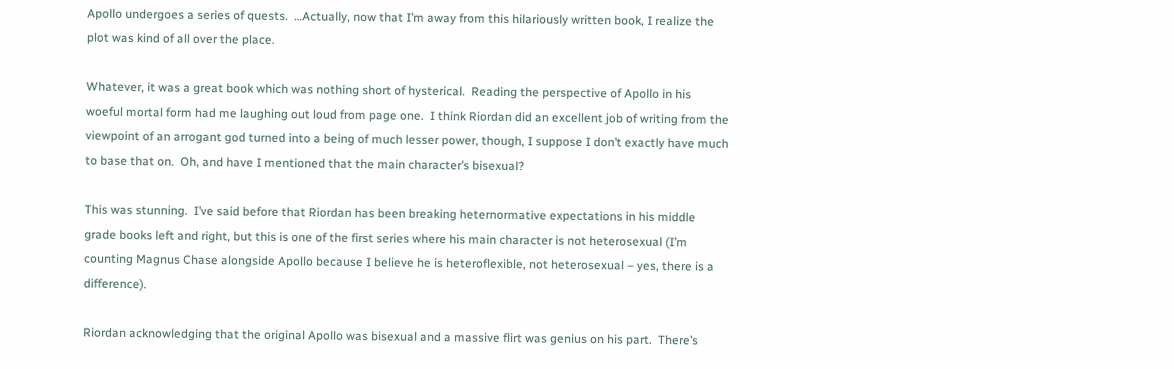Apollo undergoes a series of quests.  …Actually, now that I’m away from this hilariously written book, I realize the plot was kind of all over the place.

Whatever, it was a great book which was nothing short of hysterical.  Reading the perspective of Apollo in his woeful mortal form had me laughing out loud from page one.  I think Riordan did an excellent job of writing from the viewpoint of an arrogant god turned into a being of much lesser power, though, I suppose I don’t exactly have much to base that on.  Oh, and have I mentioned that the main character’s bisexual?

This was stunning.  I’ve said before that Riordan has been breaking heternormative expectations in his middle grade books left and right, but this is one of the first series where his main character is not heterosexual (I’m counting Magnus Chase alongside Apollo because I believe he is heteroflexible, not heterosexual – yes, there is a difference).

Riordan acknowledging that the original Apollo was bisexual and a massive flirt was genius on his part.  There’s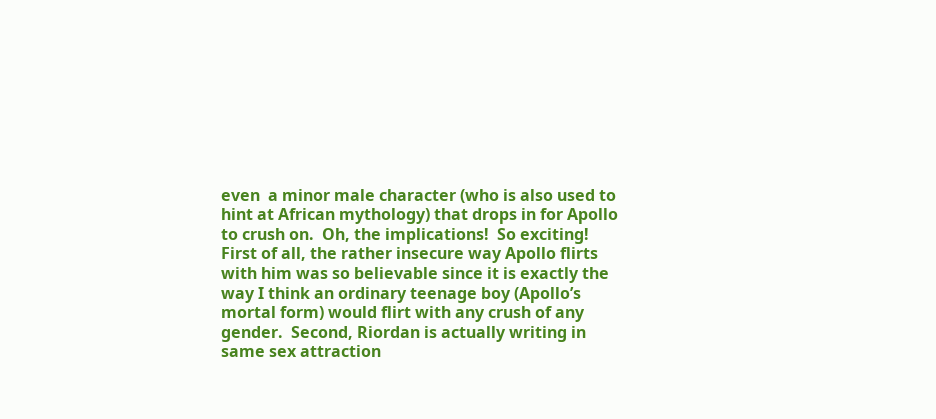even  a minor male character (who is also used to hint at African mythology) that drops in for Apollo to crush on.  Oh, the implications!  So exciting!  First of all, the rather insecure way Apollo flirts with him was so believable since it is exactly the way I think an ordinary teenage boy (Apollo’s mortal form) would flirt with any crush of any gender.  Second, Riordan is actually writing in same sex attraction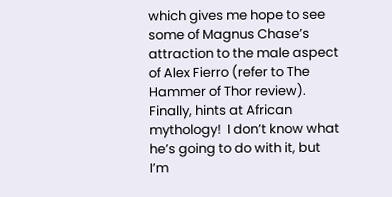which gives me hope to see some of Magnus Chase’s attraction to the male aspect of Alex Fierro (refer to The Hammer of Thor review).  Finally, hints at African mythology!  I don’t know what he’s going to do with it, but I’m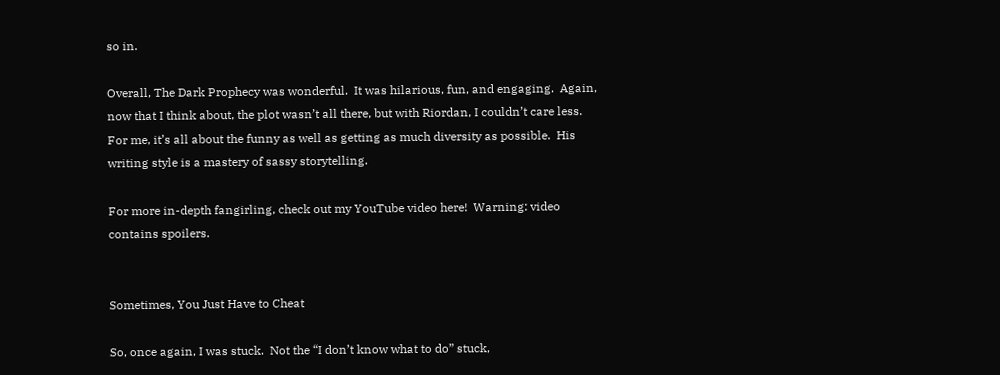so in.

Overall, The Dark Prophecy was wonderful.  It was hilarious, fun, and engaging.  Again, now that I think about, the plot wasn’t all there, but with Riordan, I couldn’t care less.  For me, it’s all about the funny as well as getting as much diversity as possible.  His writing style is a mastery of sassy storytelling.

For more in-depth fangirling, check out my YouTube video here!  Warning: video contains spoilers.


Sometimes, You Just Have to Cheat

So, once again, I was stuck.  Not the “I don’t know what to do” stuck,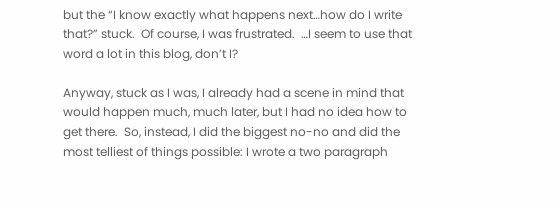but the “I know exactly what happens next…how do I write that?” stuck.  Of course, I was frustrated.  …I seem to use that word a lot in this blog, don’t I?

Anyway, stuck as I was, I already had a scene in mind that would happen much, much later, but I had no idea how to get there.  So, instead, I did the biggest no-no and did the most telliest of things possible: I wrote a two paragraph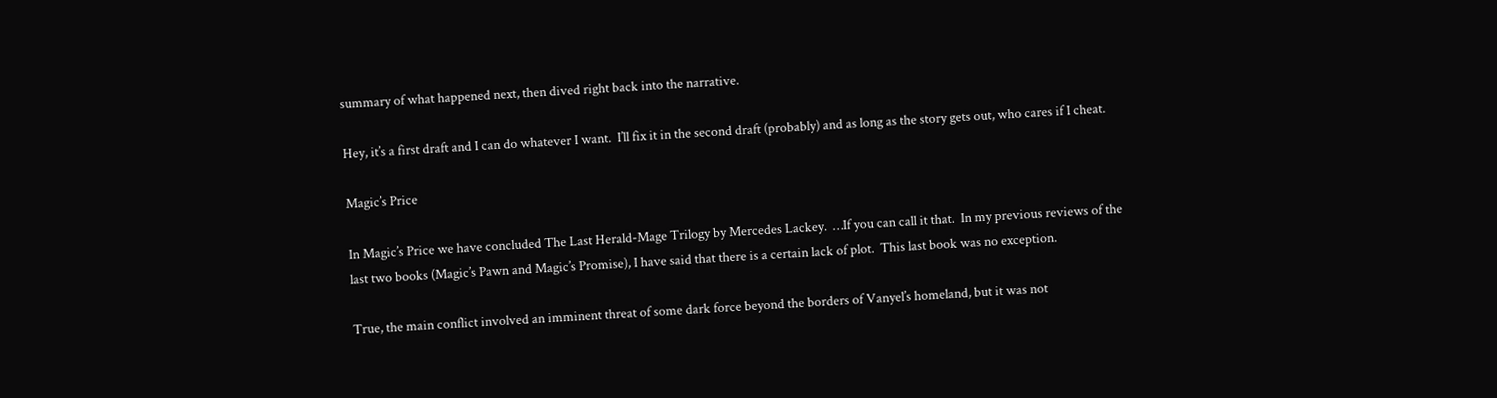summary of what happened next, then dived right back into the narrative.

Hey, it’s a first draft and I can do whatever I want.  I’ll fix it in the second draft (probably) and as long as the story gets out, who cares if I cheat.

Magic’s Price

In Magic’s Price we have concluded The Last Herald-Mage Trilogy by Mercedes Lackey.  …If you can call it that.  In my previous reviews of the last two books (Magic’s Pawn and Magic’s Promise), I have said that there is a certain lack of plot.  This last book was no exception.

True, the main conflict involved an imminent threat of some dark force beyond the borders of Vanyel’s homeland, but it was not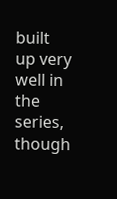built up very well in the series, though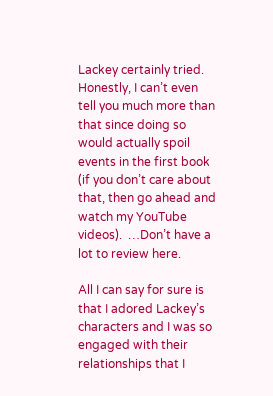Lackey certainly tried.  Honestly, I can’t even tell you much more than that since doing so would actually spoil events in the first book (if you don’t care about that, then go ahead and watch my YouTube videos).  …Don’t have a lot to review here.

All I can say for sure is that I adored Lackey’s characters and I was so engaged with their relationships that I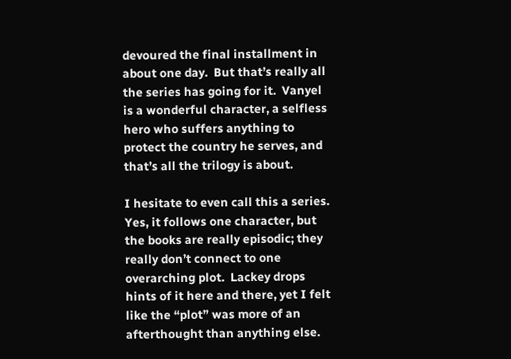devoured the final installment in about one day.  But that’s really all the series has going for it.  Vanyel is a wonderful character, a selfless hero who suffers anything to protect the country he serves, and that’s all the trilogy is about.

I hesitate to even call this a series.  Yes, it follows one character, but the books are really episodic; they really don’t connect to one overarching plot.  Lackey drops hints of it here and there, yet I felt like the “plot” was more of an afterthought than anything else.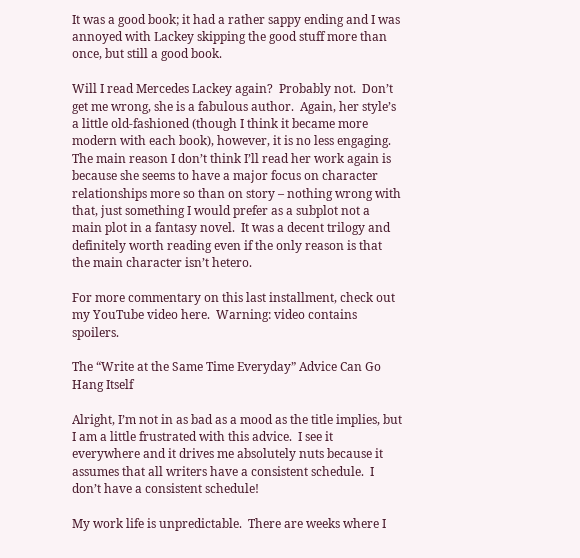It was a good book; it had a rather sappy ending and I was annoyed with Lackey skipping the good stuff more than once, but still a good book.

Will I read Mercedes Lackey again?  Probably not.  Don’t get me wrong, she is a fabulous author.  Again, her style’s a little old-fashioned (though I think it became more modern with each book), however, it is no less engaging.  The main reason I don’t think I’ll read her work again is because she seems to have a major focus on character relationships more so than on story – nothing wrong with that, just something I would prefer as a subplot not a main plot in a fantasy novel.  It was a decent trilogy and definitely worth reading even if the only reason is that the main character isn’t hetero.

For more commentary on this last installment, check out my YouTube video here.  Warning: video contains spoilers.

The “Write at the Same Time Everyday” Advice Can Go Hang Itself

Alright, I’m not in as bad as a mood as the title implies, but I am a little frustrated with this advice.  I see it everywhere and it drives me absolutely nuts because it assumes that all writers have a consistent schedule.  I don’t have a consistent schedule!

My work life is unpredictable.  There are weeks where I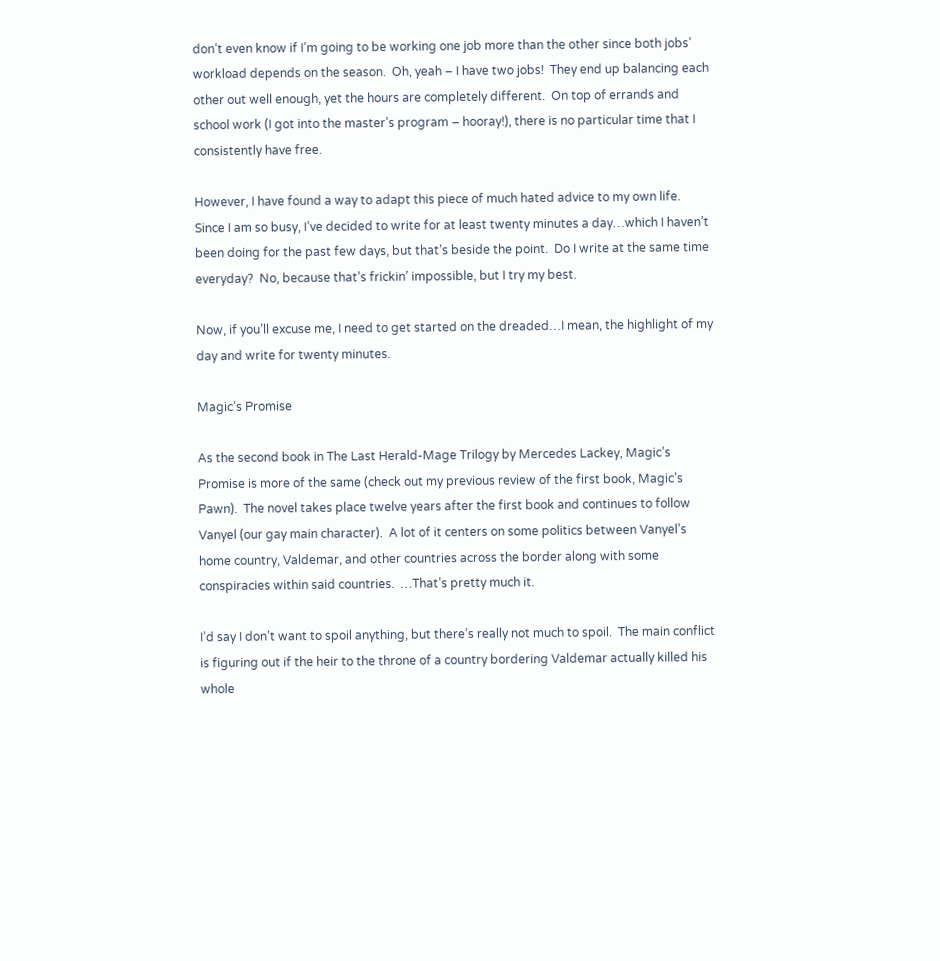don’t even know if I’m going to be working one job more than the other since both jobs’ workload depends on the season.  Oh, yeah – I have two jobs!  They end up balancing each other out well enough, yet the hours are completely different.  On top of errands and school work (I got into the master’s program – hooray!), there is no particular time that I consistently have free.

However, I have found a way to adapt this piece of much hated advice to my own life.  Since I am so busy, I’ve decided to write for at least twenty minutes a day…which I haven’t been doing for the past few days, but that’s beside the point.  Do I write at the same time everyday?  No, because that’s frickin’ impossible, but I try my best.

Now, if you’ll excuse me, I need to get started on the dreaded…I mean, the highlight of my day and write for twenty minutes.

Magic’s Promise

As the second book in The Last Herald-Mage Trilogy by Mercedes Lackey, Magic’s Promise is more of the same (check out my previous review of the first book, Magic’s Pawn).  The novel takes place twelve years after the first book and continues to follow Vanyel (our gay main character).  A lot of it centers on some politics between Vanyel’s home country, Valdemar, and other countries across the border along with some conspiracies within said countries.  …That’s pretty much it.

I’d say I don’t want to spoil anything, but there’s really not much to spoil.  The main conflict is figuring out if the heir to the throne of a country bordering Valdemar actually killed his whole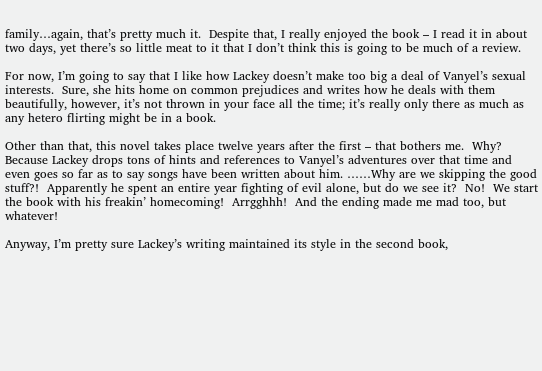family…again, that’s pretty much it.  Despite that, I really enjoyed the book – I read it in about two days, yet there’s so little meat to it that I don’t think this is going to be much of a review.

For now, I’m going to say that I like how Lackey doesn’t make too big a deal of Vanyel’s sexual interests.  Sure, she hits home on common prejudices and writes how he deals with them beautifully, however, it’s not thrown in your face all the time; it’s really only there as much as any hetero flirting might be in a book.

Other than that, this novel takes place twelve years after the first – that bothers me.  Why?  Because Lackey drops tons of hints and references to Vanyel’s adventures over that time and even goes so far as to say songs have been written about him. ……Why are we skipping the good stuff?!  Apparently he spent an entire year fighting of evil alone, but do we see it?  No!  We start the book with his freakin’ homecoming!  Arrgghhh!  And the ending made me mad too, but whatever!

Anyway, I’m pretty sure Lackey’s writing maintained its style in the second book,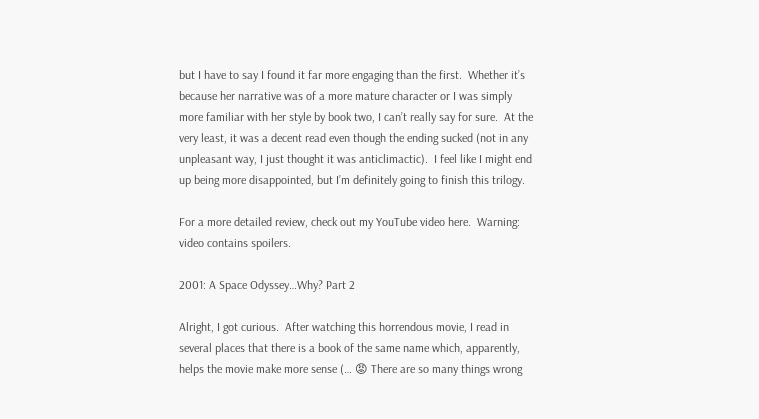but I have to say I found it far more engaging than the first.  Whether it’s because her narrative was of a more mature character or I was simply more familiar with her style by book two, I can’t really say for sure.  At the very least, it was a decent read even though the ending sucked (not in any unpleasant way, I just thought it was anticlimactic).  I feel like I might end up being more disappointed, but I’m definitely going to finish this trilogy.

For a more detailed review, check out my YouTube video here.  Warning: video contains spoilers.

2001: A Space Odyssey…Why? Part 2

Alright, I got curious.  After watching this horrendous movie, I read in several places that there is a book of the same name which, apparently, helps the movie make more sense (… 😡 There are so many things wrong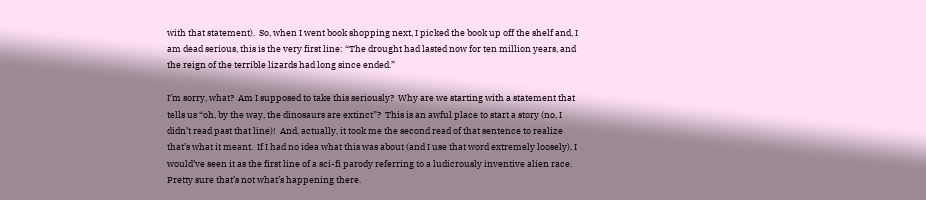with that statement).  So, when I went book shopping next, I picked the book up off the shelf and, I am dead serious, this is the very first line: “The drought had lasted now for ten million years, and the reign of the terrible lizards had long since ended.”

I’m sorry, what?  Am I supposed to take this seriously?  Why are we starting with a statement that tells us “oh, by the way, the dinosaurs are extinct”?  This is an awful place to start a story (no, I didn’t read past that line)!  And, actually, it took me the second read of that sentence to realize that’s what it meant.  If I had no idea what this was about (and I use that word extremely loosely), I would’ve seen it as the first line of a sci-fi parody referring to a ludicrously inventive alien race.  Pretty sure that’s not what’s happening there.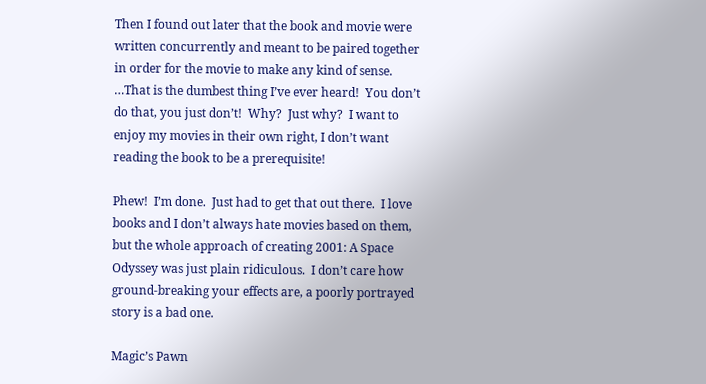Then I found out later that the book and movie were written concurrently and meant to be paired together in order for the movie to make any kind of sense.  …That is the dumbest thing I’ve ever heard!  You don’t do that, you just don’t!  Why?  Just why?  I want to enjoy my movies in their own right, I don’t want reading the book to be a prerequisite!

Phew!  I’m done.  Just had to get that out there.  I love books and I don’t always hate movies based on them, but the whole approach of creating 2001: A Space Odyssey was just plain ridiculous.  I don’t care how ground-breaking your effects are, a poorly portrayed story is a bad one.

Magic’s Pawn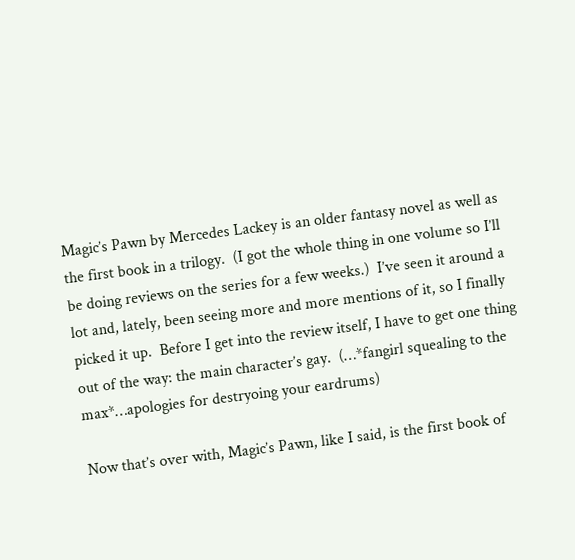Magic’s Pawn by Mercedes Lackey is an older fantasy novel as well as the first book in a trilogy.  (I got the whole thing in one volume so I’ll be doing reviews on the series for a few weeks.)  I’ve seen it around a lot and, lately, been seeing more and more mentions of it, so I finally picked it up.  Before I get into the review itself, I have to get one thing out of the way: the main character’s gay.  (…*fangirl squealing to the max*…apologies for destryoing your eardrums)

Now that’s over with, Magic’s Pawn, like I said, is the first book of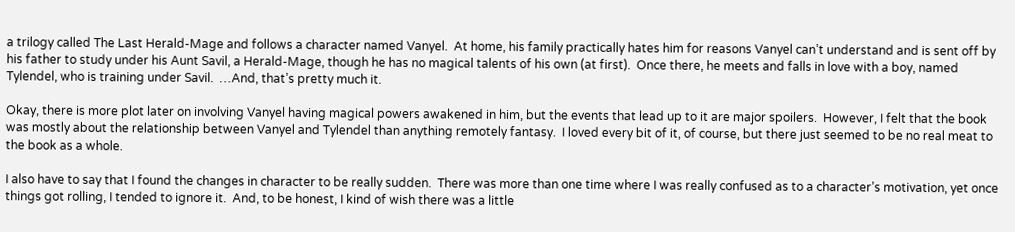a trilogy called The Last Herald-Mage and follows a character named Vanyel.  At home, his family practically hates him for reasons Vanyel can’t understand and is sent off by his father to study under his Aunt Savil, a Herald-Mage, though he has no magical talents of his own (at first).  Once there, he meets and falls in love with a boy, named Tylendel, who is training under Savil.  …And, that’s pretty much it.

Okay, there is more plot later on involving Vanyel having magical powers awakened in him, but the events that lead up to it are major spoilers.  However, I felt that the book was mostly about the relationship between Vanyel and Tylendel than anything remotely fantasy.  I loved every bit of it, of course, but there just seemed to be no real meat to the book as a whole.

I also have to say that I found the changes in character to be really sudden.  There was more than one time where I was really confused as to a character’s motivation, yet once things got rolling, I tended to ignore it.  And, to be honest, I kind of wish there was a little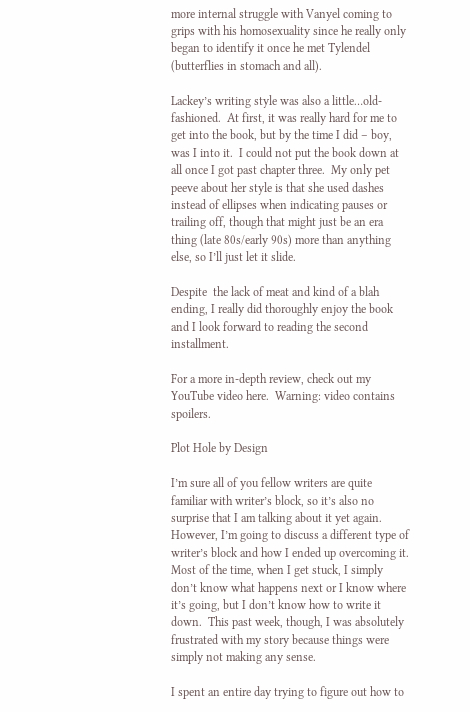more internal struggle with Vanyel coming to grips with his homosexuality since he really only began to identify it once he met Tylendel (butterflies in stomach and all).

Lackey’s writing style was also a little…old-fashioned.  At first, it was really hard for me to get into the book, but by the time I did – boy, was I into it.  I could not put the book down at all once I got past chapter three.  My only pet peeve about her style is that she used dashes instead of ellipses when indicating pauses or trailing off, though that might just be an era thing (late 80s/early 90s) more than anything else, so I’ll just let it slide.

Despite  the lack of meat and kind of a blah ending, I really did thoroughly enjoy the book and I look forward to reading the second installment.

For a more in-depth review, check out my YouTube video here.  Warning: video contains spoilers.

Plot Hole by Design

I’m sure all of you fellow writers are quite familiar with writer’s block, so it’s also no surprise that I am talking about it yet again.  However, I’m going to discuss a different type of writer’s block and how I ended up overcoming it.  Most of the time, when I get stuck, I simply don’t know what happens next or I know where it’s going, but I don’t know how to write it down.  This past week, though, I was absolutely frustrated with my story because things were simply not making any sense.

I spent an entire day trying to figure out how to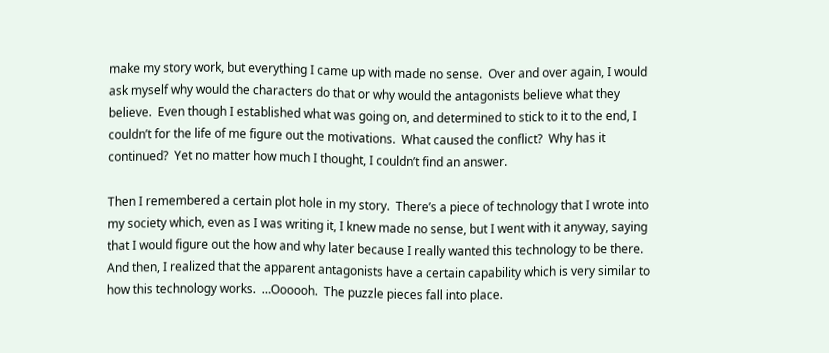make my story work, but everything I came up with made no sense.  Over and over again, I would ask myself why would the characters do that or why would the antagonists believe what they believe.  Even though I established what was going on, and determined to stick to it to the end, I couldn’t for the life of me figure out the motivations.  What caused the conflict?  Why has it continued?  Yet no matter how much I thought, I couldn’t find an answer.

Then I remembered a certain plot hole in my story.  There’s a piece of technology that I wrote into my society which, even as I was writing it, I knew made no sense, but I went with it anyway, saying that I would figure out the how and why later because I really wanted this technology to be there.  And then, I realized that the apparent antagonists have a certain capability which is very similar to how this technology works.  …Oooooh.  The puzzle pieces fall into place.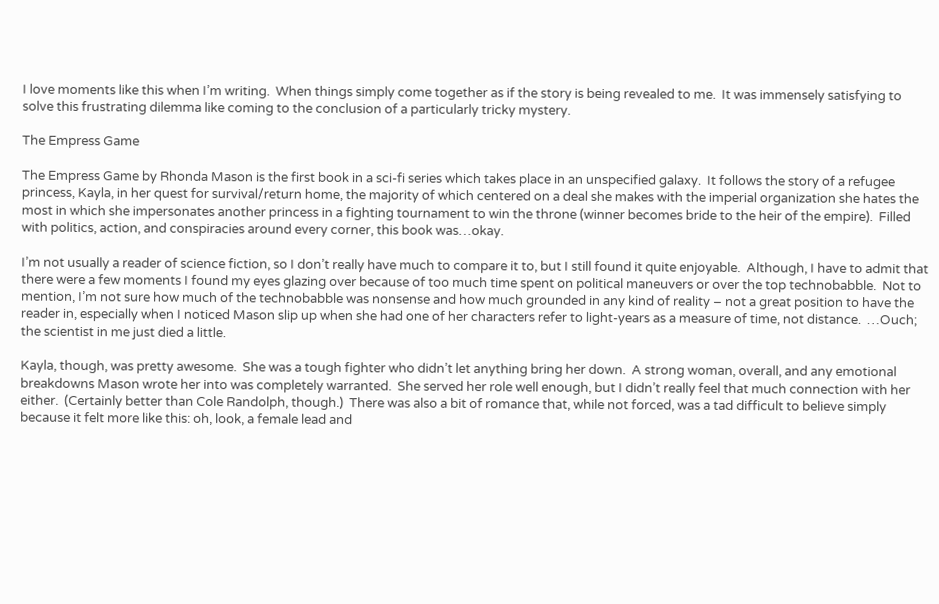I love moments like this when I’m writing.  When things simply come together as if the story is being revealed to me.  It was immensely satisfying to solve this frustrating dilemma like coming to the conclusion of a particularly tricky mystery.

The Empress Game

The Empress Game by Rhonda Mason is the first book in a sci-fi series which takes place in an unspecified galaxy.  It follows the story of a refugee princess, Kayla, in her quest for survival/return home, the majority of which centered on a deal she makes with the imperial organization she hates the most in which she impersonates another princess in a fighting tournament to win the throne (winner becomes bride to the heir of the empire).  Filled with politics, action, and conspiracies around every corner, this book was…okay.

I’m not usually a reader of science fiction, so I don’t really have much to compare it to, but I still found it quite enjoyable.  Although, I have to admit that there were a few moments I found my eyes glazing over because of too much time spent on political maneuvers or over the top technobabble.  Not to mention, I’m not sure how much of the technobabble was nonsense and how much grounded in any kind of reality – not a great position to have the reader in, especially when I noticed Mason slip up when she had one of her characters refer to light-years as a measure of time, not distance.  …Ouch; the scientist in me just died a little.

Kayla, though, was pretty awesome.  She was a tough fighter who didn’t let anything bring her down.  A strong woman, overall, and any emotional breakdowns Mason wrote her into was completely warranted.  She served her role well enough, but I didn’t really feel that much connection with her either.  (Certainly better than Cole Randolph, though.)  There was also a bit of romance that, while not forced, was a tad difficult to believe simply because it felt more like this: oh, look, a female lead and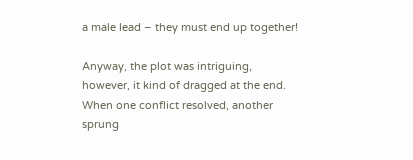a male lead – they must end up together!

Anyway, the plot was intriguing, however, it kind of dragged at the end.  When one conflict resolved, another sprung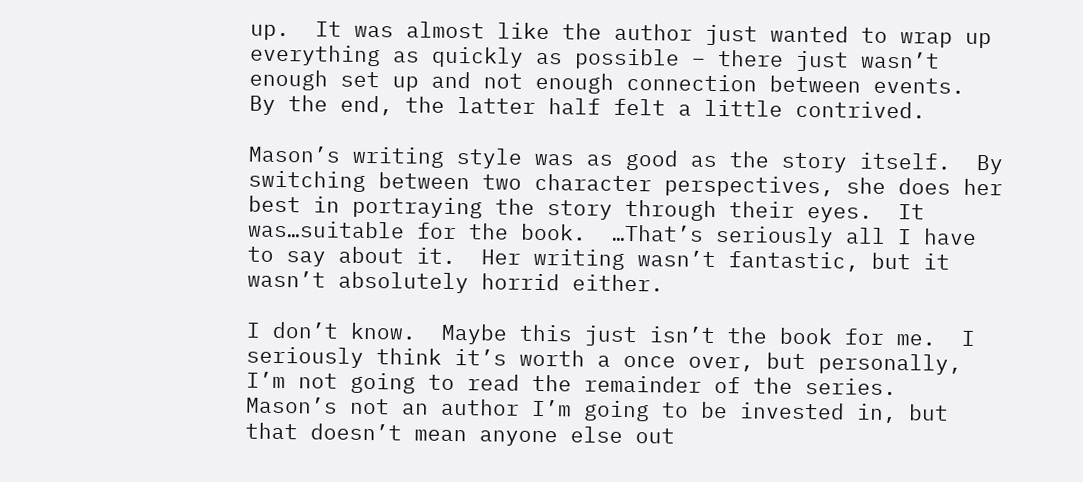up.  It was almost like the author just wanted to wrap up everything as quickly as possible – there just wasn’t enough set up and not enough connection between events.  By the end, the latter half felt a little contrived.

Mason’s writing style was as good as the story itself.  By switching between two character perspectives, she does her best in portraying the story through their eyes.  It was…suitable for the book.  …That’s seriously all I have to say about it.  Her writing wasn’t fantastic, but it wasn’t absolutely horrid either.

I don’t know.  Maybe this just isn’t the book for me.  I seriously think it’s worth a once over, but personally, I’m not going to read the remainder of the series.  Mason’s not an author I’m going to be invested in, but that doesn’t mean anyone else out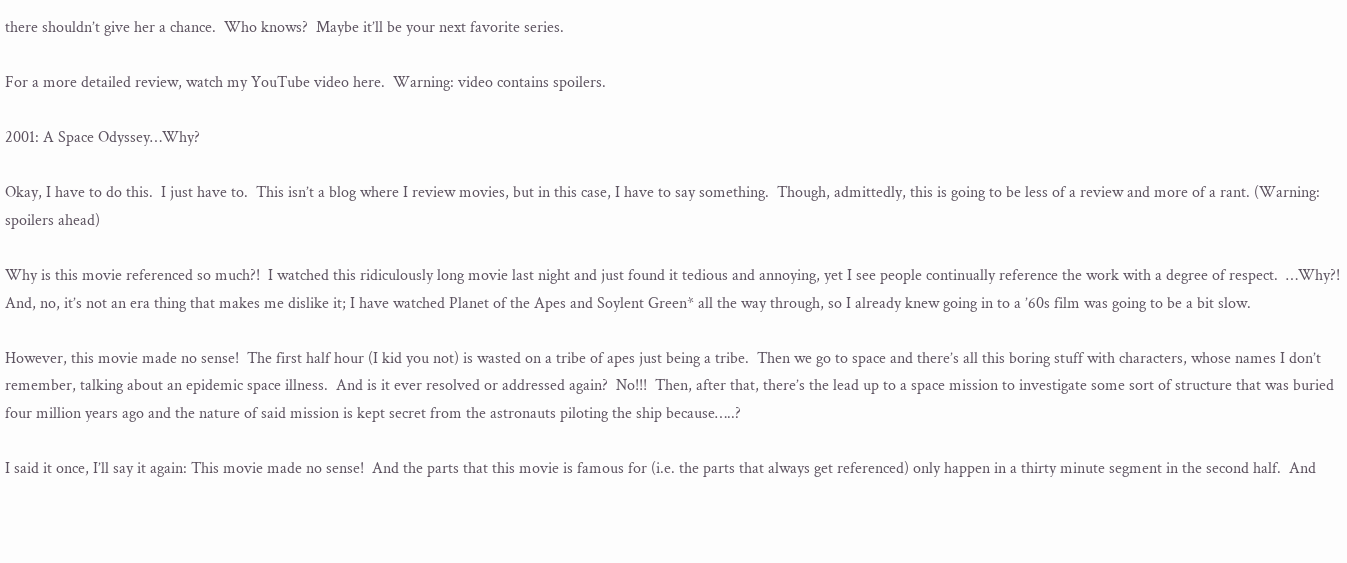there shouldn’t give her a chance.  Who knows?  Maybe it’ll be your next favorite series.

For a more detailed review, watch my YouTube video here.  Warning: video contains spoilers.

2001: A Space Odyssey…Why?

Okay, I have to do this.  I just have to.  This isn’t a blog where I review movies, but in this case, I have to say something.  Though, admittedly, this is going to be less of a review and more of a rant. (Warning: spoilers ahead)

Why is this movie referenced so much?!  I watched this ridiculously long movie last night and just found it tedious and annoying, yet I see people continually reference the work with a degree of respect.  …Why?!  And, no, it’s not an era thing that makes me dislike it; I have watched Planet of the Apes and Soylent Green* all the way through, so I already knew going in to a ’60s film was going to be a bit slow.

However, this movie made no sense!  The first half hour (I kid you not) is wasted on a tribe of apes just being a tribe.  Then we go to space and there’s all this boring stuff with characters, whose names I don’t remember, talking about an epidemic space illness.  And is it ever resolved or addressed again?  No!!!  Then, after that, there’s the lead up to a space mission to investigate some sort of structure that was buried four million years ago and the nature of said mission is kept secret from the astronauts piloting the ship because…..?

I said it once, I’ll say it again: This movie made no sense!  And the parts that this movie is famous for (i.e. the parts that always get referenced) only happen in a thirty minute segment in the second half.  And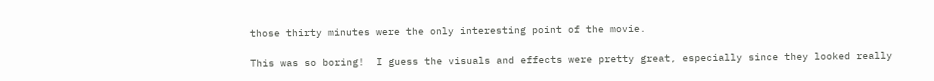those thirty minutes were the only interesting point of the movie.

This was so boring!  I guess the visuals and effects were pretty great, especially since they looked really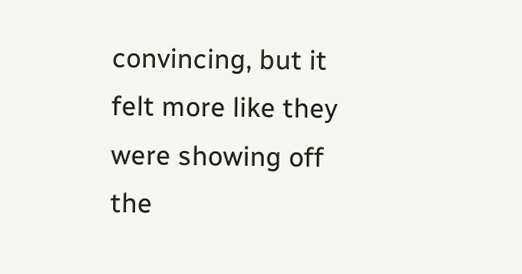convincing, but it felt more like they were showing off the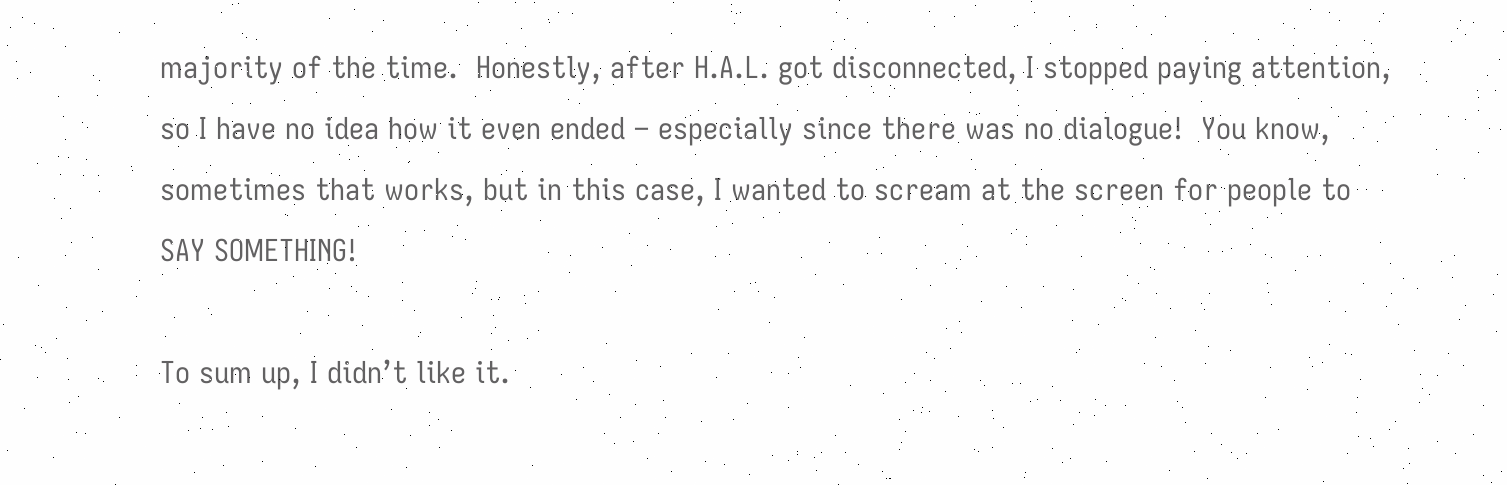majority of the time.  Honestly, after H.A.L. got disconnected, I stopped paying attention, so I have no idea how it even ended – especially since there was no dialogue!  You know, sometimes that works, but in this case, I wanted to scream at the screen for people to SAY SOMETHING!

To sum up, I didn’t like it.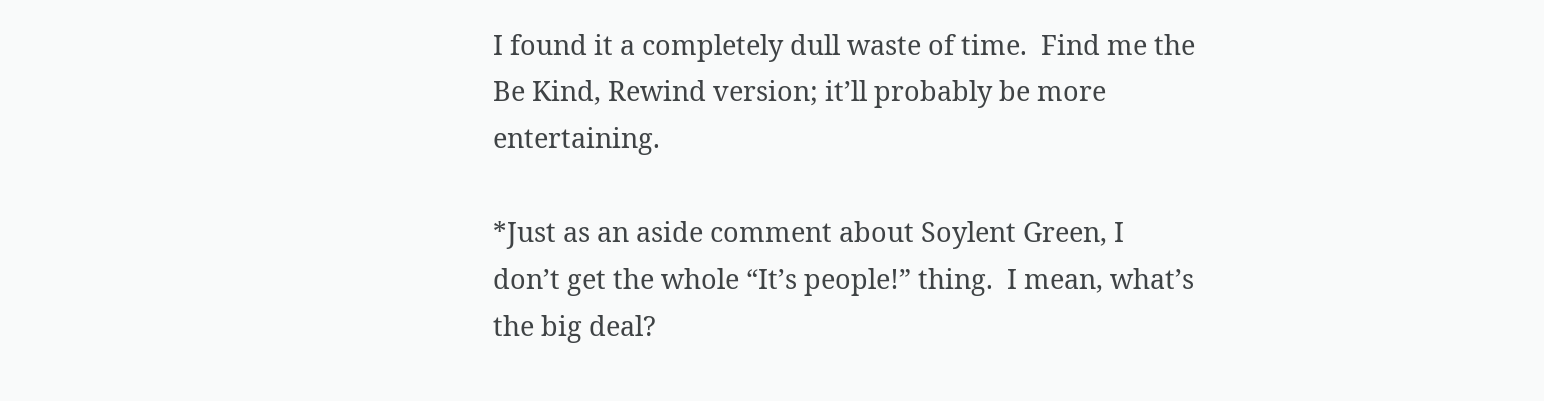I found it a completely dull waste of time.  Find me the Be Kind, Rewind version; it’ll probably be more entertaining.

*Just as an aside comment about Soylent Green, I don’t get the whole “It’s people!” thing.  I mean, what’s the big deal?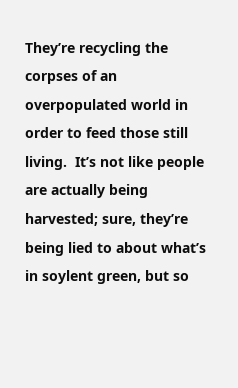They’re recycling the corpses of an overpopulated world in order to feed those still living.  It’s not like people are actually being harvested; sure, they’re being lied to about what’s in soylent green, but so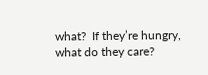what?  If they’re hungry, what do they care?